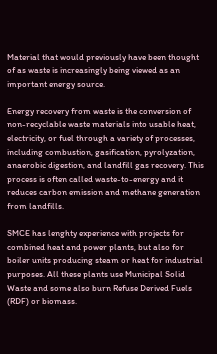Material that would previously have been thought of as waste is increasingly being viewed as an important energy source.

Energy recovery from waste is the conversion of non-recyclable waste materials into usable heat, electricity, or fuel through a variety of processes, including combustion, gasification, pyrolyzation, anaerobic digestion, and landfill gas recovery. This process is often called waste-to-energy and it reduces carbon emission and methane generation from landfills.

SMCE has lenghty experience with projects for combined heat and power plants, but also for boiler units producing steam or heat for industrial purposes. All these plants use Municipal Solid Waste and some also burn Refuse Derived Fuels (RDF) or biomass.